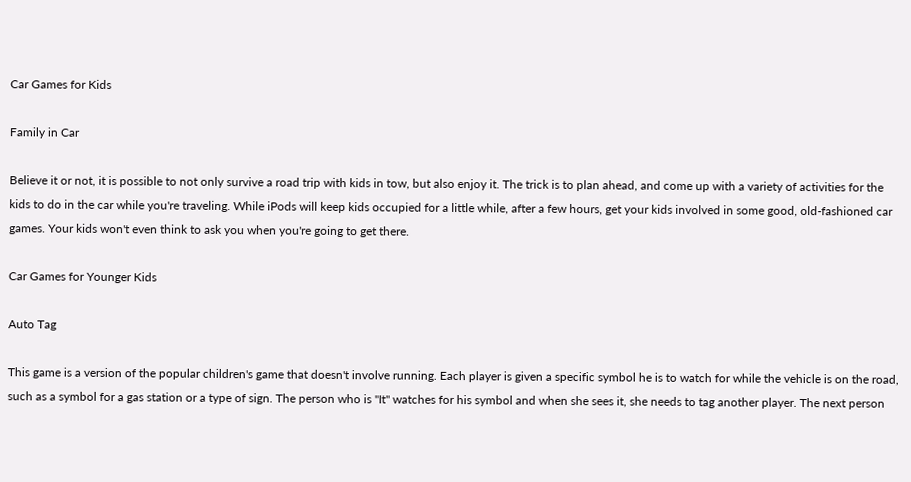Car Games for Kids

Family in Car

Believe it or not, it is possible to not only survive a road trip with kids in tow, but also enjoy it. The trick is to plan ahead, and come up with a variety of activities for the kids to do in the car while you're traveling. While iPods will keep kids occupied for a little while, after a few hours, get your kids involved in some good, old-fashioned car games. Your kids won't even think to ask you when you're going to get there.

Car Games for Younger Kids

Auto Tag

This game is a version of the popular children's game that doesn't involve running. Each player is given a specific symbol he is to watch for while the vehicle is on the road, such as a symbol for a gas station or a type of sign. The person who is "It" watches for his symbol and when she sees it, she needs to tag another player. The next person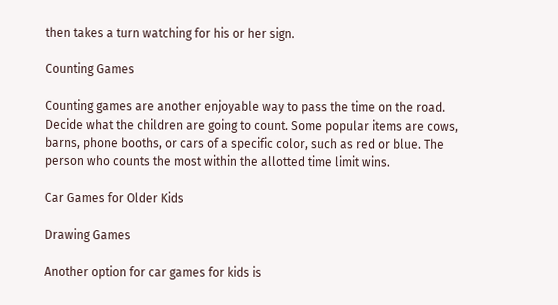then takes a turn watching for his or her sign.

Counting Games

Counting games are another enjoyable way to pass the time on the road. Decide what the children are going to count. Some popular items are cows, barns, phone booths, or cars of a specific color, such as red or blue. The person who counts the most within the allotted time limit wins.

Car Games for Older Kids

Drawing Games

Another option for car games for kids is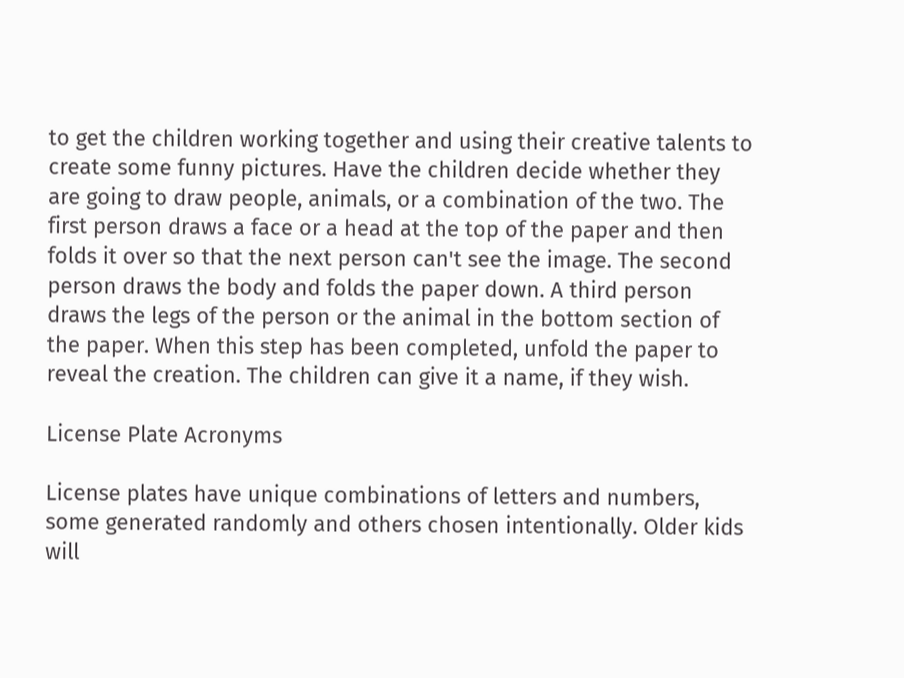to get the children working together and using their creative talents to create some funny pictures. Have the children decide whether they are going to draw people, animals, or a combination of the two. The first person draws a face or a head at the top of the paper and then folds it over so that the next person can't see the image. The second person draws the body and folds the paper down. A third person draws the legs of the person or the animal in the bottom section of the paper. When this step has been completed, unfold the paper to reveal the creation. The children can give it a name, if they wish.

License Plate Acronyms

License plates have unique combinations of letters and numbers, some generated randomly and others chosen intentionally. Older kids will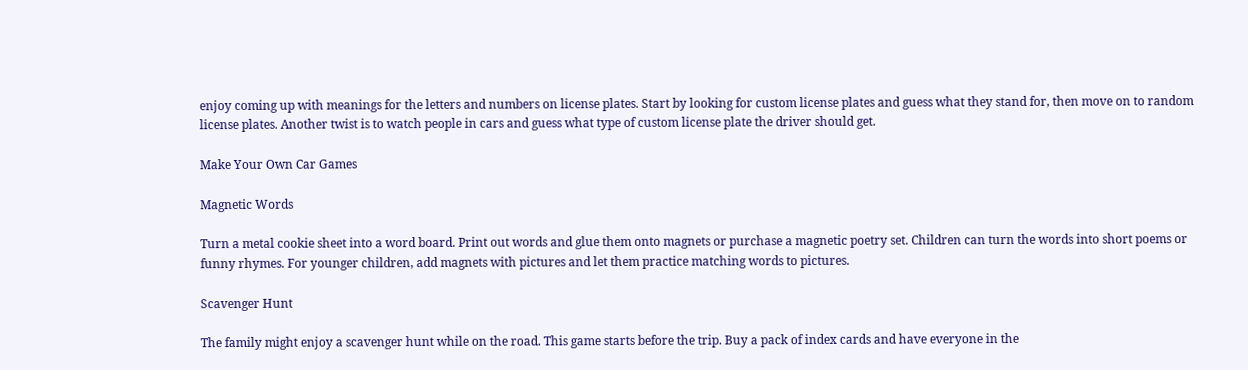enjoy coming up with meanings for the letters and numbers on license plates. Start by looking for custom license plates and guess what they stand for, then move on to random license plates. Another twist is to watch people in cars and guess what type of custom license plate the driver should get.

Make Your Own Car Games

Magnetic Words

Turn a metal cookie sheet into a word board. Print out words and glue them onto magnets or purchase a magnetic poetry set. Children can turn the words into short poems or funny rhymes. For younger children, add magnets with pictures and let them practice matching words to pictures.

Scavenger Hunt

The family might enjoy a scavenger hunt while on the road. This game starts before the trip. Buy a pack of index cards and have everyone in the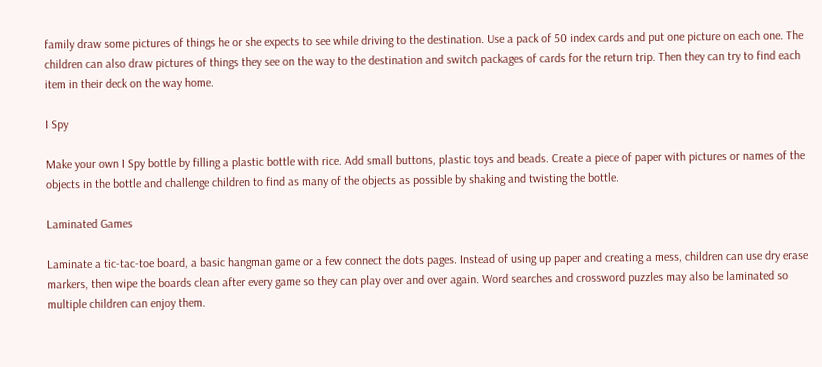family draw some pictures of things he or she expects to see while driving to the destination. Use a pack of 50 index cards and put one picture on each one. The children can also draw pictures of things they see on the way to the destination and switch packages of cards for the return trip. Then they can try to find each item in their deck on the way home.

I Spy

Make your own I Spy bottle by filling a plastic bottle with rice. Add small buttons, plastic toys and beads. Create a piece of paper with pictures or names of the objects in the bottle and challenge children to find as many of the objects as possible by shaking and twisting the bottle.

Laminated Games

Laminate a tic-tac-toe board, a basic hangman game or a few connect the dots pages. Instead of using up paper and creating a mess, children can use dry erase markers, then wipe the boards clean after every game so they can play over and over again. Word searches and crossword puzzles may also be laminated so multiple children can enjoy them.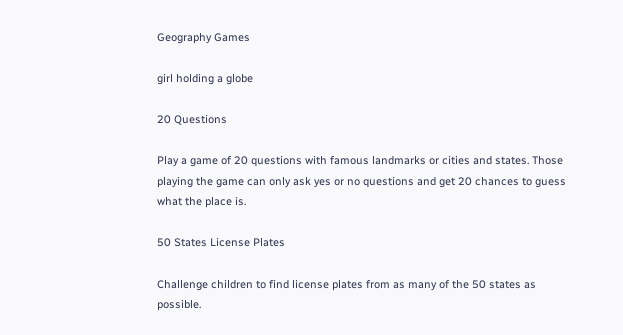Geography Games

girl holding a globe

20 Questions

Play a game of 20 questions with famous landmarks or cities and states. Those playing the game can only ask yes or no questions and get 20 chances to guess what the place is.

50 States License Plates

Challenge children to find license plates from as many of the 50 states as possible.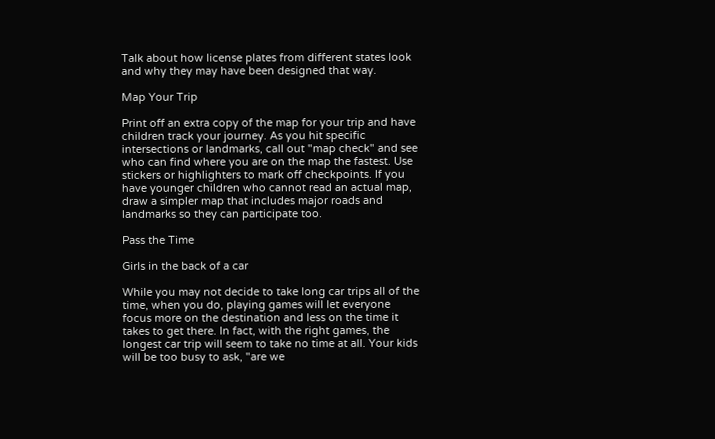Talk about how license plates from different states look and why they may have been designed that way.

Map Your Trip

Print off an extra copy of the map for your trip and have children track your journey. As you hit specific intersections or landmarks, call out "map check" and see who can find where you are on the map the fastest. Use stickers or highlighters to mark off checkpoints. If you have younger children who cannot read an actual map, draw a simpler map that includes major roads and landmarks so they can participate too.

Pass the Time

Girls in the back of a car

While you may not decide to take long car trips all of the time, when you do, playing games will let everyone focus more on the destination and less on the time it takes to get there. In fact, with the right games, the longest car trip will seem to take no time at all. Your kids will be too busy to ask, "are we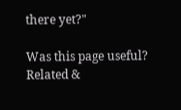there yet?"

Was this page useful?
Related &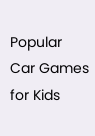Popular
Car Games for Kids